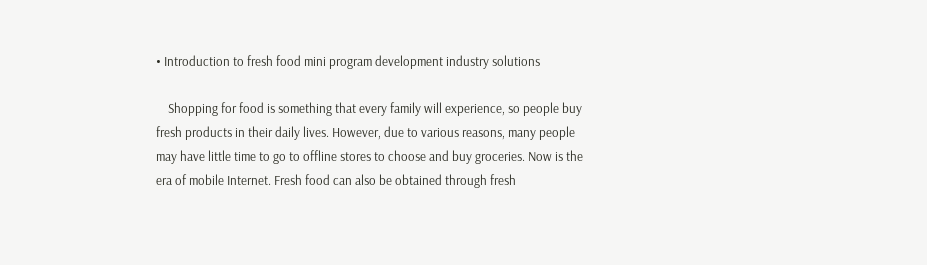• Introduction to fresh food mini program development industry solutions

    Shopping for food is something that every family will experience, so people buy fresh products in their daily lives. However, due to various reasons, many people may have little time to go to offline stores to choose and buy groceries. Now is the era of mobile Internet. Fresh food can also be obtained through fresh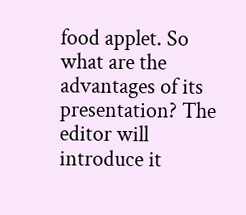food applet. So what are the advantages of its presentation? The editor will introduce it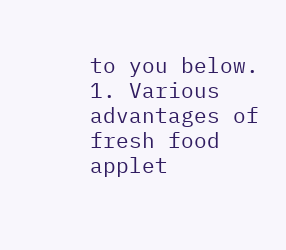to you below. 1. Various advantages of fresh food applet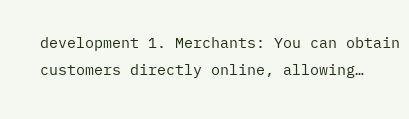development 1. Merchants: You can obtain customers directly online, allowing…